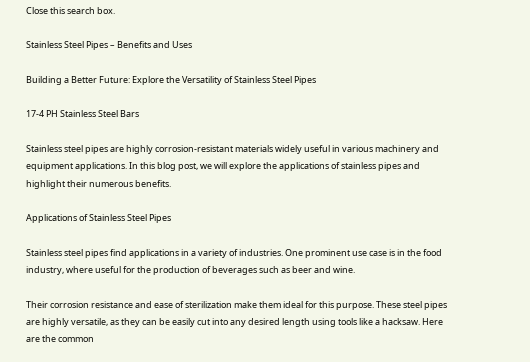Close this search box.

Stainless Steel Pipes – Benefits and Uses

Building a Better Future: Explore the Versatility of Stainless Steel Pipes

17-4 PH Stainless Steel Bars

Stainless steel pipes are highly corrosion-resistant materials widely useful in various machinery and equipment applications. In this blog post, we will explore the applications of stainless pipes and highlight their numerous benefits.

Applications of Stainless Steel Pipes

Stainless steel pipes find applications in a variety of industries. One prominent use case is in the food industry, where useful for the production of beverages such as beer and wine.

Their corrosion resistance and ease of sterilization make them ideal for this purpose. These steel pipes are highly versatile, as they can be easily cut into any desired length using tools like a hacksaw. Here are the common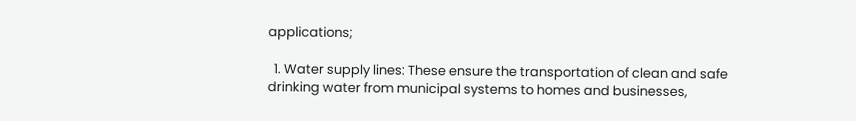applications;

  1. Water supply lines: These ensure the transportation of clean and safe drinking water from municipal systems to homes and businesses,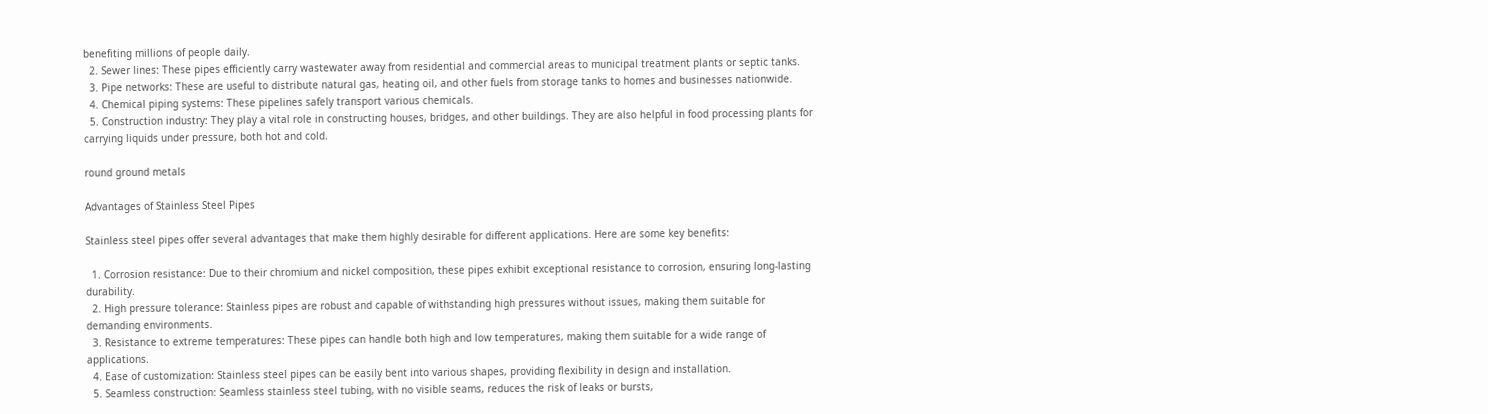benefiting millions of people daily.
  2. Sewer lines: These pipes efficiently carry wastewater away from residential and commercial areas to municipal treatment plants or septic tanks.
  3. Pipe networks: These are useful to distribute natural gas, heating oil, and other fuels from storage tanks to homes and businesses nationwide.
  4. Chemical piping systems: These pipelines safely transport various chemicals.
  5. Construction industry: They play a vital role in constructing houses, bridges, and other buildings. They are also helpful in food processing plants for carrying liquids under pressure, both hot and cold.

round ground metals

Advantages of Stainless Steel Pipes

Stainless steel pipes offer several advantages that make them highly desirable for different applications. Here are some key benefits:

  1. Corrosion resistance: Due to their chromium and nickel composition, these pipes exhibit exceptional resistance to corrosion, ensuring long-lasting durability.
  2. High pressure tolerance: Stainless pipes are robust and capable of withstanding high pressures without issues, making them suitable for demanding environments.
  3. Resistance to extreme temperatures: These pipes can handle both high and low temperatures, making them suitable for a wide range of applications.
  4. Ease of customization: Stainless steel pipes can be easily bent into various shapes, providing flexibility in design and installation.
  5. Seamless construction: Seamless stainless steel tubing, with no visible seams, reduces the risk of leaks or bursts,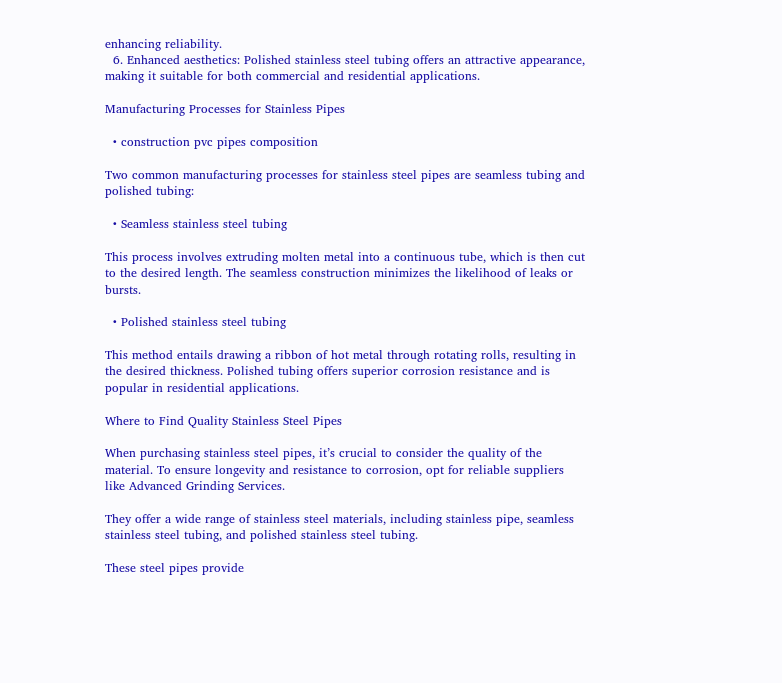enhancing reliability.
  6. Enhanced aesthetics: Polished stainless steel tubing offers an attractive appearance, making it suitable for both commercial and residential applications.

Manufacturing Processes for Stainless Pipes

  • construction pvc pipes composition

Two common manufacturing processes for stainless steel pipes are seamless tubing and polished tubing:

  • Seamless stainless steel tubing

This process involves extruding molten metal into a continuous tube, which is then cut to the desired length. The seamless construction minimizes the likelihood of leaks or bursts.

  • Polished stainless steel tubing

This method entails drawing a ribbon of hot metal through rotating rolls, resulting in the desired thickness. Polished tubing offers superior corrosion resistance and is popular in residential applications.

Where to Find Quality Stainless Steel Pipes

When purchasing stainless steel pipes, it’s crucial to consider the quality of the material. To ensure longevity and resistance to corrosion, opt for reliable suppliers like Advanced Grinding Services.

They offer a wide range of stainless steel materials, including stainless pipe, seamless stainless steel tubing, and polished stainless steel tubing.

These steel pipes provide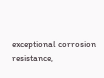exceptional corrosion resistance,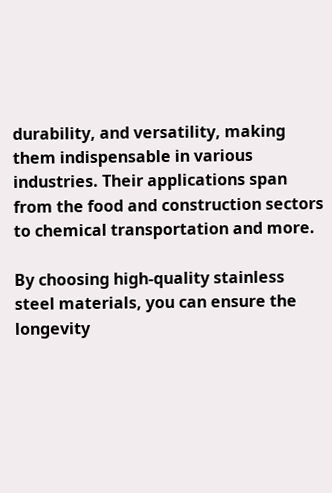durability, and versatility, making them indispensable in various industries. Their applications span from the food and construction sectors to chemical transportation and more.

By choosing high-quality stainless steel materials, you can ensure the longevity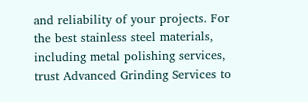and reliability of your projects. For the best stainless steel materials, including metal polishing services, trust Advanced Grinding Services to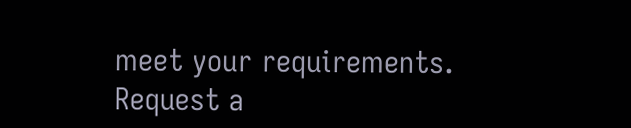meet your requirements. Request a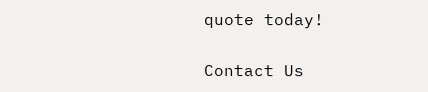quote today!

Contact Us